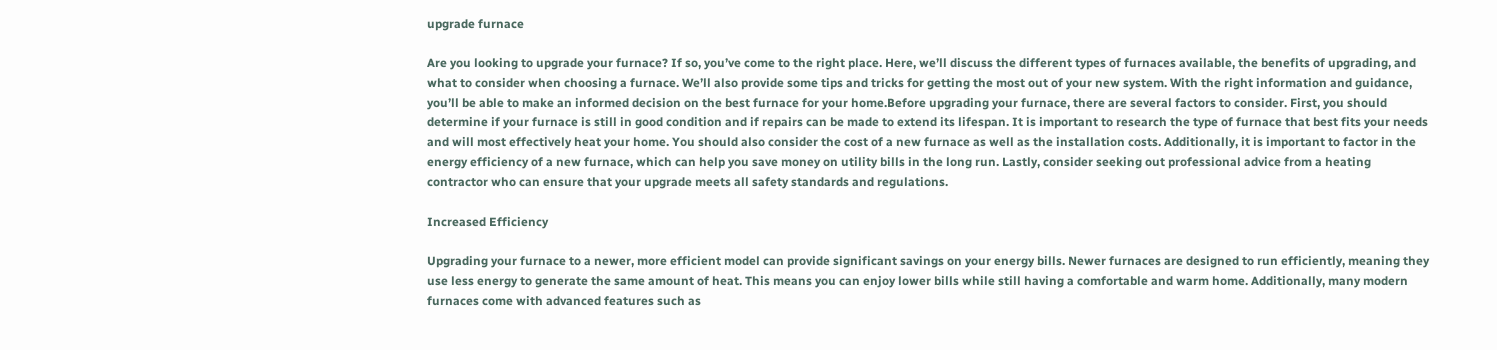upgrade furnace

Are you looking to upgrade your furnace? If so, you’ve come to the right place. Here, we’ll discuss the different types of furnaces available, the benefits of upgrading, and what to consider when choosing a furnace. We’ll also provide some tips and tricks for getting the most out of your new system. With the right information and guidance, you’ll be able to make an informed decision on the best furnace for your home.Before upgrading your furnace, there are several factors to consider. First, you should determine if your furnace is still in good condition and if repairs can be made to extend its lifespan. It is important to research the type of furnace that best fits your needs and will most effectively heat your home. You should also consider the cost of a new furnace as well as the installation costs. Additionally, it is important to factor in the energy efficiency of a new furnace, which can help you save money on utility bills in the long run. Lastly, consider seeking out professional advice from a heating contractor who can ensure that your upgrade meets all safety standards and regulations.

Increased Efficiency

Upgrading your furnace to a newer, more efficient model can provide significant savings on your energy bills. Newer furnaces are designed to run efficiently, meaning they use less energy to generate the same amount of heat. This means you can enjoy lower bills while still having a comfortable and warm home. Additionally, many modern furnaces come with advanced features such as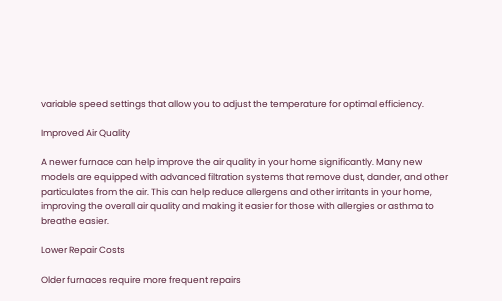variable speed settings that allow you to adjust the temperature for optimal efficiency.

Improved Air Quality

A newer furnace can help improve the air quality in your home significantly. Many new models are equipped with advanced filtration systems that remove dust, dander, and other particulates from the air. This can help reduce allergens and other irritants in your home, improving the overall air quality and making it easier for those with allergies or asthma to breathe easier.

Lower Repair Costs

Older furnaces require more frequent repairs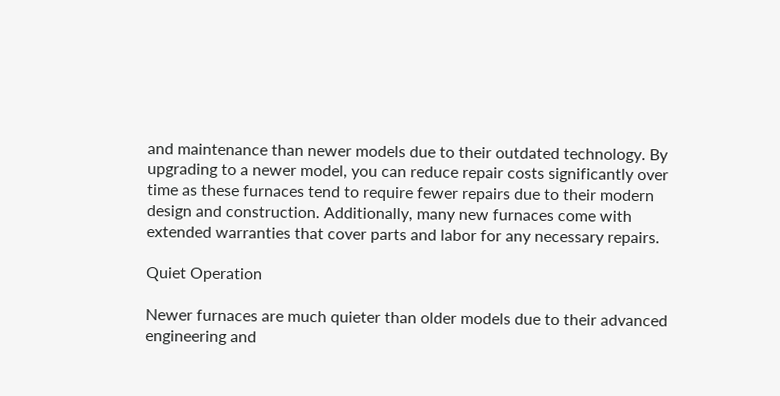and maintenance than newer models due to their outdated technology. By upgrading to a newer model, you can reduce repair costs significantly over time as these furnaces tend to require fewer repairs due to their modern design and construction. Additionally, many new furnaces come with extended warranties that cover parts and labor for any necessary repairs.

Quiet Operation

Newer furnaces are much quieter than older models due to their advanced engineering and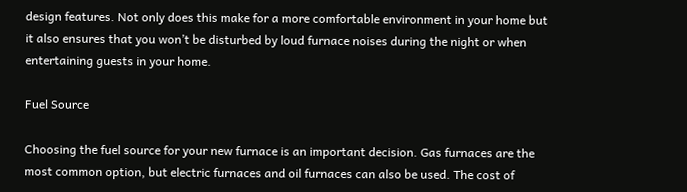design features. Not only does this make for a more comfortable environment in your home but it also ensures that you won’t be disturbed by loud furnace noises during the night or when entertaining guests in your home.

Fuel Source

Choosing the fuel source for your new furnace is an important decision. Gas furnaces are the most common option, but electric furnaces and oil furnaces can also be used. The cost of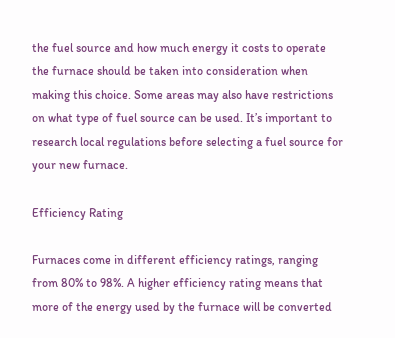the fuel source and how much energy it costs to operate the furnace should be taken into consideration when making this choice. Some areas may also have restrictions on what type of fuel source can be used. It’s important to research local regulations before selecting a fuel source for your new furnace.

Efficiency Rating

Furnaces come in different efficiency ratings, ranging from 80% to 98%. A higher efficiency rating means that more of the energy used by the furnace will be converted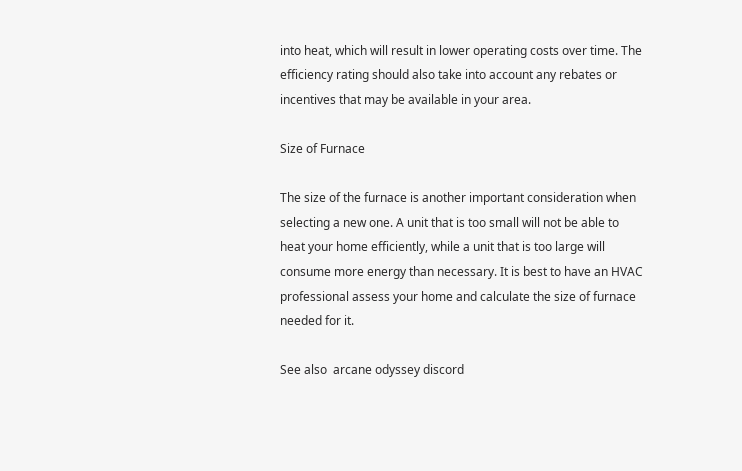into heat, which will result in lower operating costs over time. The efficiency rating should also take into account any rebates or incentives that may be available in your area.

Size of Furnace

The size of the furnace is another important consideration when selecting a new one. A unit that is too small will not be able to heat your home efficiently, while a unit that is too large will consume more energy than necessary. It is best to have an HVAC professional assess your home and calculate the size of furnace needed for it.

See also  arcane odyssey discord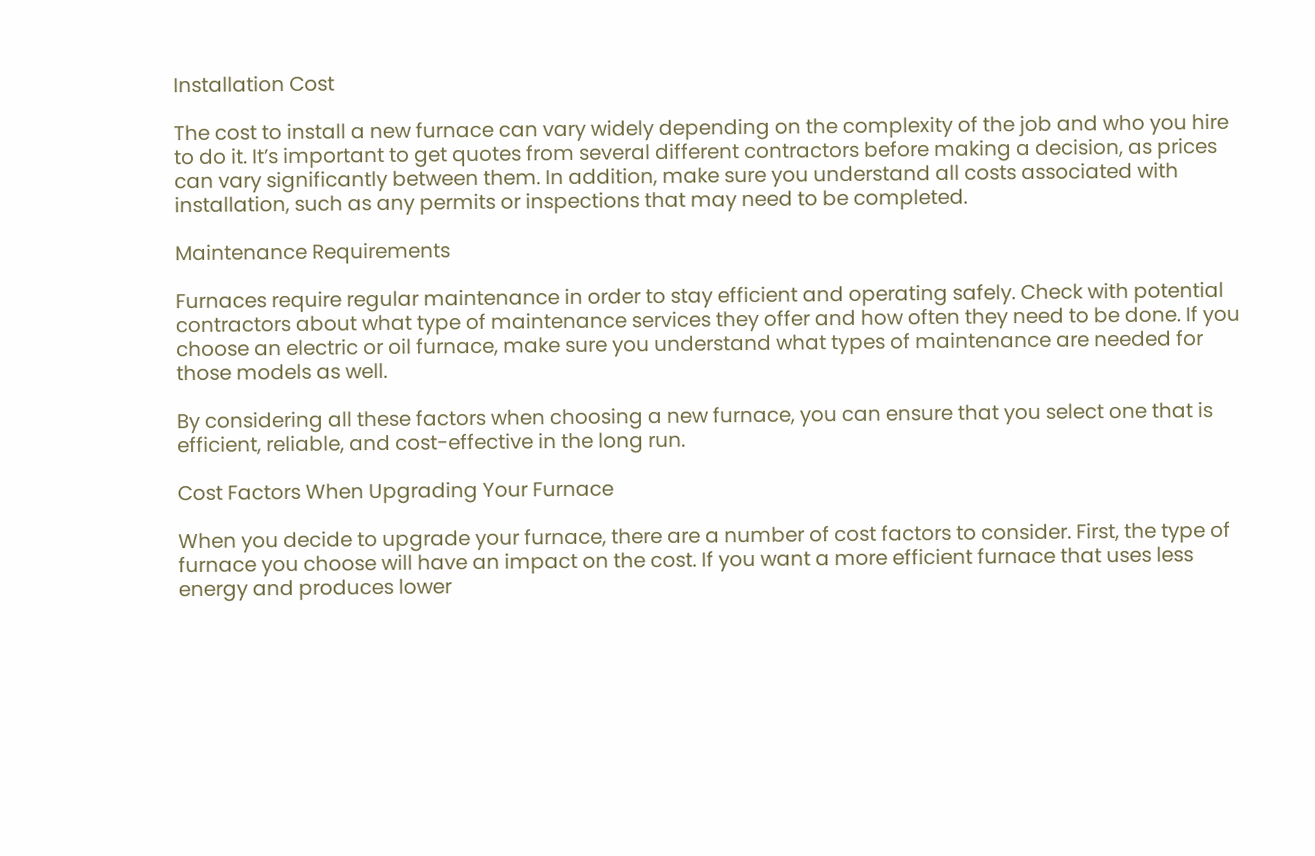Installation Cost

The cost to install a new furnace can vary widely depending on the complexity of the job and who you hire to do it. It’s important to get quotes from several different contractors before making a decision, as prices can vary significantly between them. In addition, make sure you understand all costs associated with installation, such as any permits or inspections that may need to be completed.

Maintenance Requirements

Furnaces require regular maintenance in order to stay efficient and operating safely. Check with potential contractors about what type of maintenance services they offer and how often they need to be done. If you choose an electric or oil furnace, make sure you understand what types of maintenance are needed for those models as well.

By considering all these factors when choosing a new furnace, you can ensure that you select one that is efficient, reliable, and cost-effective in the long run.

Cost Factors When Upgrading Your Furnace

When you decide to upgrade your furnace, there are a number of cost factors to consider. First, the type of furnace you choose will have an impact on the cost. If you want a more efficient furnace that uses less energy and produces lower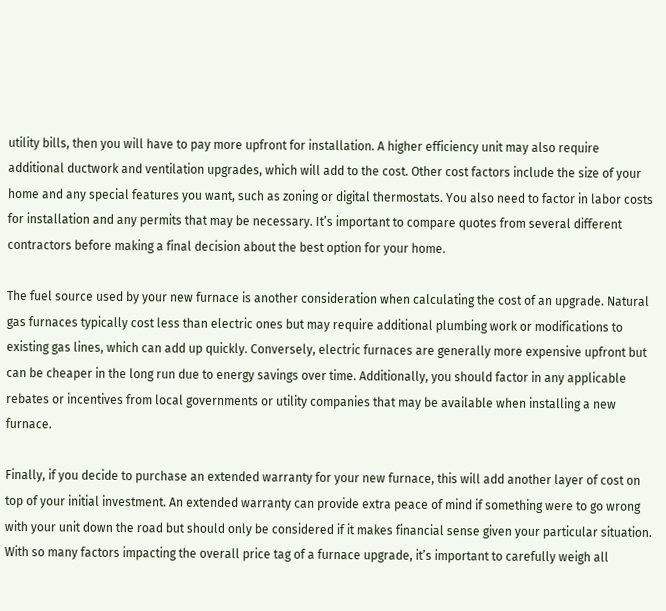utility bills, then you will have to pay more upfront for installation. A higher efficiency unit may also require additional ductwork and ventilation upgrades, which will add to the cost. Other cost factors include the size of your home and any special features you want, such as zoning or digital thermostats. You also need to factor in labor costs for installation and any permits that may be necessary. It’s important to compare quotes from several different contractors before making a final decision about the best option for your home.

The fuel source used by your new furnace is another consideration when calculating the cost of an upgrade. Natural gas furnaces typically cost less than electric ones but may require additional plumbing work or modifications to existing gas lines, which can add up quickly. Conversely, electric furnaces are generally more expensive upfront but can be cheaper in the long run due to energy savings over time. Additionally, you should factor in any applicable rebates or incentives from local governments or utility companies that may be available when installing a new furnace.

Finally, if you decide to purchase an extended warranty for your new furnace, this will add another layer of cost on top of your initial investment. An extended warranty can provide extra peace of mind if something were to go wrong with your unit down the road but should only be considered if it makes financial sense given your particular situation. With so many factors impacting the overall price tag of a furnace upgrade, it’s important to carefully weigh all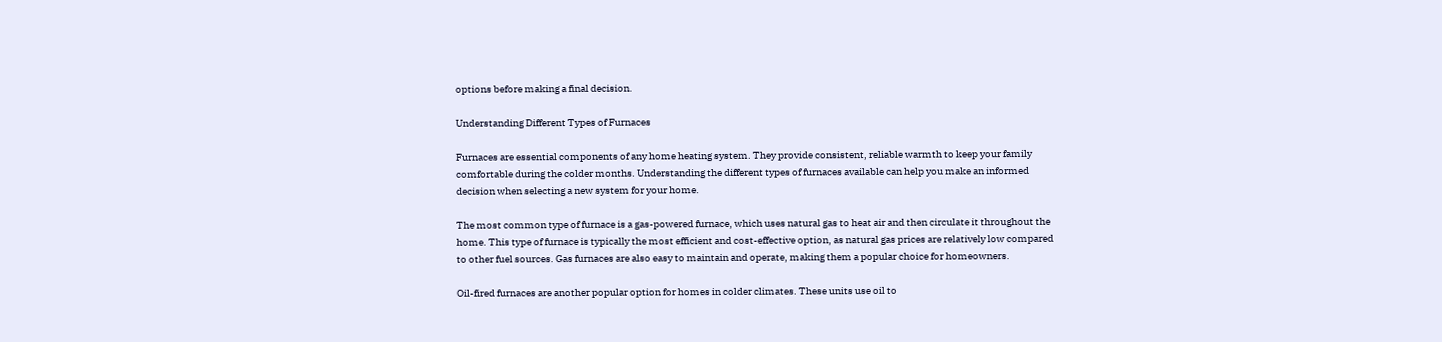options before making a final decision.

Understanding Different Types of Furnaces

Furnaces are essential components of any home heating system. They provide consistent, reliable warmth to keep your family comfortable during the colder months. Understanding the different types of furnaces available can help you make an informed decision when selecting a new system for your home.

The most common type of furnace is a gas-powered furnace, which uses natural gas to heat air and then circulate it throughout the home. This type of furnace is typically the most efficient and cost-effective option, as natural gas prices are relatively low compared to other fuel sources. Gas furnaces are also easy to maintain and operate, making them a popular choice for homeowners.

Oil-fired furnaces are another popular option for homes in colder climates. These units use oil to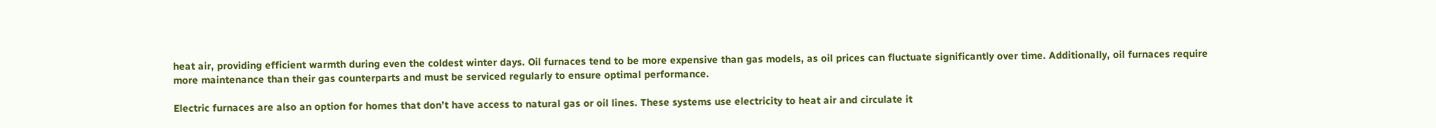heat air, providing efficient warmth during even the coldest winter days. Oil furnaces tend to be more expensive than gas models, as oil prices can fluctuate significantly over time. Additionally, oil furnaces require more maintenance than their gas counterparts and must be serviced regularly to ensure optimal performance.

Electric furnaces are also an option for homes that don’t have access to natural gas or oil lines. These systems use electricity to heat air and circulate it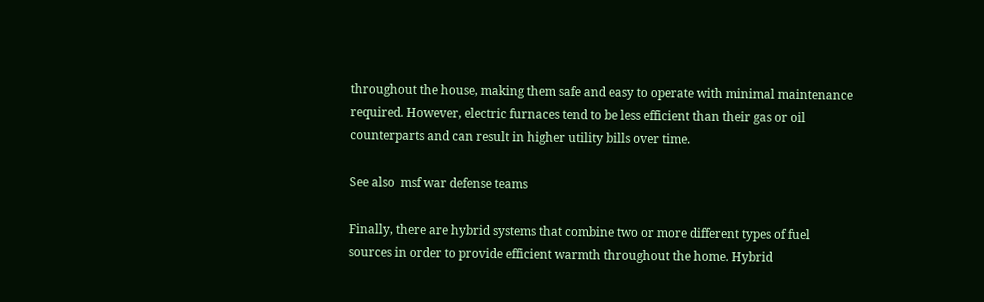throughout the house, making them safe and easy to operate with minimal maintenance required. However, electric furnaces tend to be less efficient than their gas or oil counterparts and can result in higher utility bills over time.

See also  msf war defense teams

Finally, there are hybrid systems that combine two or more different types of fuel sources in order to provide efficient warmth throughout the home. Hybrid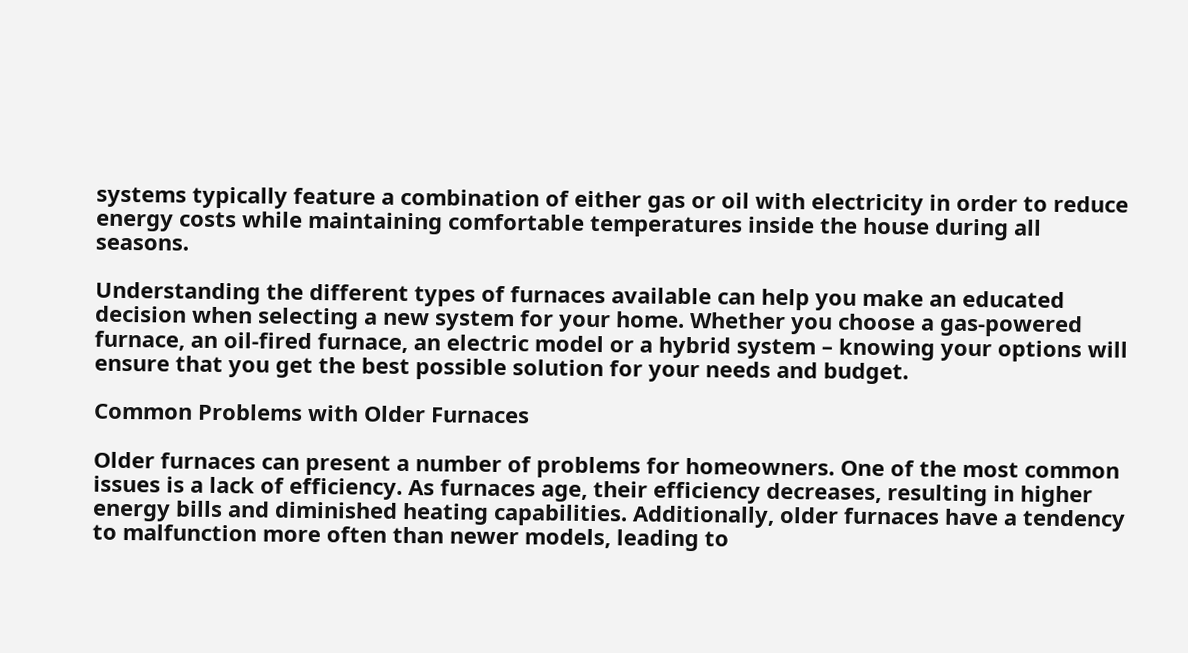systems typically feature a combination of either gas or oil with electricity in order to reduce energy costs while maintaining comfortable temperatures inside the house during all seasons.

Understanding the different types of furnaces available can help you make an educated decision when selecting a new system for your home. Whether you choose a gas-powered furnace, an oil-fired furnace, an electric model or a hybrid system – knowing your options will ensure that you get the best possible solution for your needs and budget.

Common Problems with Older Furnaces

Older furnaces can present a number of problems for homeowners. One of the most common issues is a lack of efficiency. As furnaces age, their efficiency decreases, resulting in higher energy bills and diminished heating capabilities. Additionally, older furnaces have a tendency to malfunction more often than newer models, leading to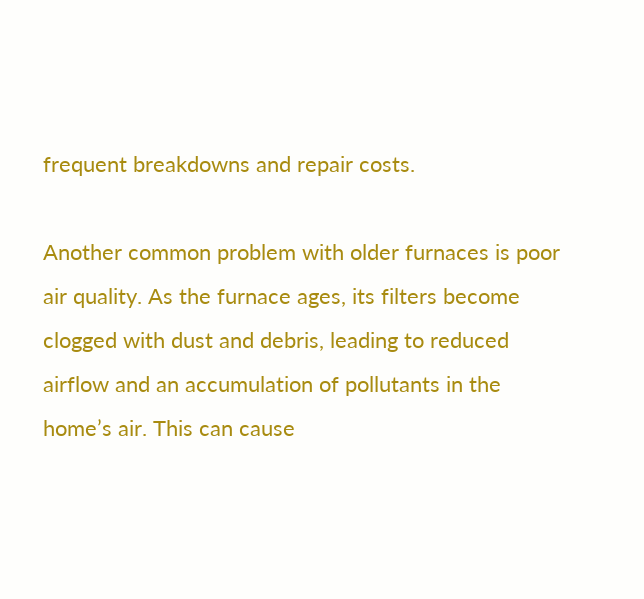frequent breakdowns and repair costs.

Another common problem with older furnaces is poor air quality. As the furnace ages, its filters become clogged with dust and debris, leading to reduced airflow and an accumulation of pollutants in the home’s air. This can cause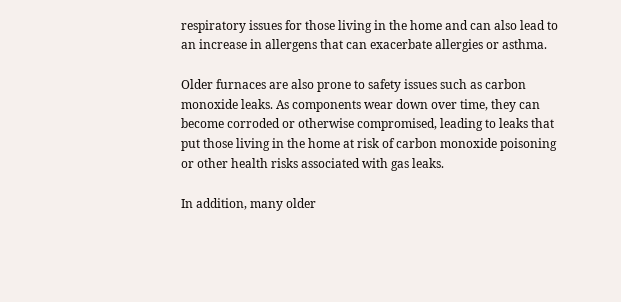respiratory issues for those living in the home and can also lead to an increase in allergens that can exacerbate allergies or asthma.

Older furnaces are also prone to safety issues such as carbon monoxide leaks. As components wear down over time, they can become corroded or otherwise compromised, leading to leaks that put those living in the home at risk of carbon monoxide poisoning or other health risks associated with gas leaks.

In addition, many older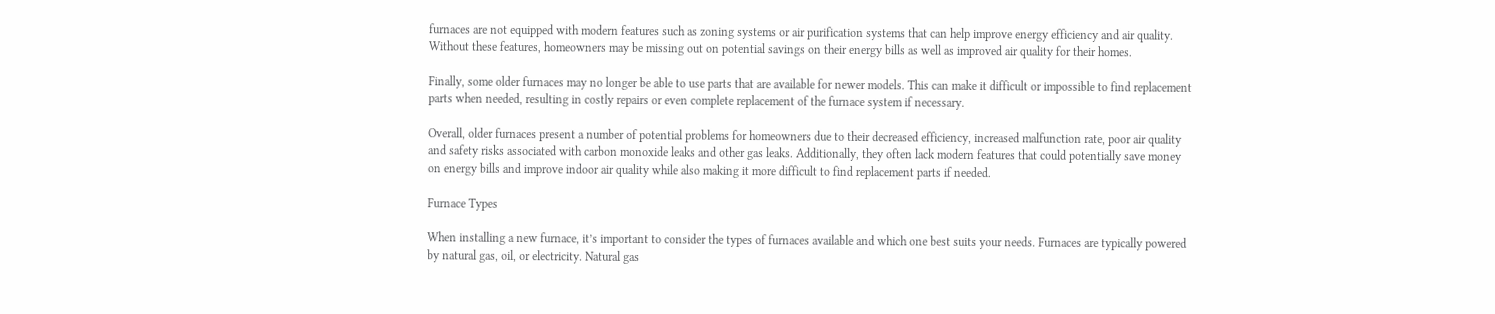furnaces are not equipped with modern features such as zoning systems or air purification systems that can help improve energy efficiency and air quality. Without these features, homeowners may be missing out on potential savings on their energy bills as well as improved air quality for their homes.

Finally, some older furnaces may no longer be able to use parts that are available for newer models. This can make it difficult or impossible to find replacement parts when needed, resulting in costly repairs or even complete replacement of the furnace system if necessary.

Overall, older furnaces present a number of potential problems for homeowners due to their decreased efficiency, increased malfunction rate, poor air quality and safety risks associated with carbon monoxide leaks and other gas leaks. Additionally, they often lack modern features that could potentially save money on energy bills and improve indoor air quality while also making it more difficult to find replacement parts if needed.

Furnace Types

When installing a new furnace, it’s important to consider the types of furnaces available and which one best suits your needs. Furnaces are typically powered by natural gas, oil, or electricity. Natural gas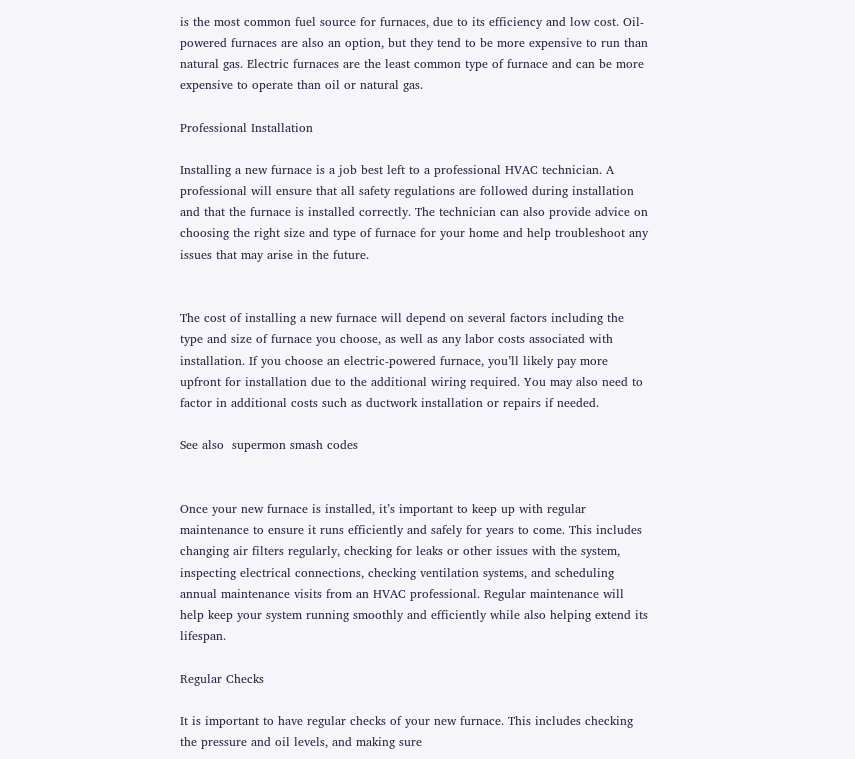is the most common fuel source for furnaces, due to its efficiency and low cost. Oil-powered furnaces are also an option, but they tend to be more expensive to run than natural gas. Electric furnaces are the least common type of furnace and can be more expensive to operate than oil or natural gas.

Professional Installation

Installing a new furnace is a job best left to a professional HVAC technician. A professional will ensure that all safety regulations are followed during installation and that the furnace is installed correctly. The technician can also provide advice on choosing the right size and type of furnace for your home and help troubleshoot any issues that may arise in the future.


The cost of installing a new furnace will depend on several factors including the type and size of furnace you choose, as well as any labor costs associated with installation. If you choose an electric-powered furnace, you’ll likely pay more upfront for installation due to the additional wiring required. You may also need to factor in additional costs such as ductwork installation or repairs if needed.

See also  supermon smash codes


Once your new furnace is installed, it’s important to keep up with regular maintenance to ensure it runs efficiently and safely for years to come. This includes changing air filters regularly, checking for leaks or other issues with the system, inspecting electrical connections, checking ventilation systems, and scheduling annual maintenance visits from an HVAC professional. Regular maintenance will help keep your system running smoothly and efficiently while also helping extend its lifespan.

Regular Checks

It is important to have regular checks of your new furnace. This includes checking the pressure and oil levels, and making sure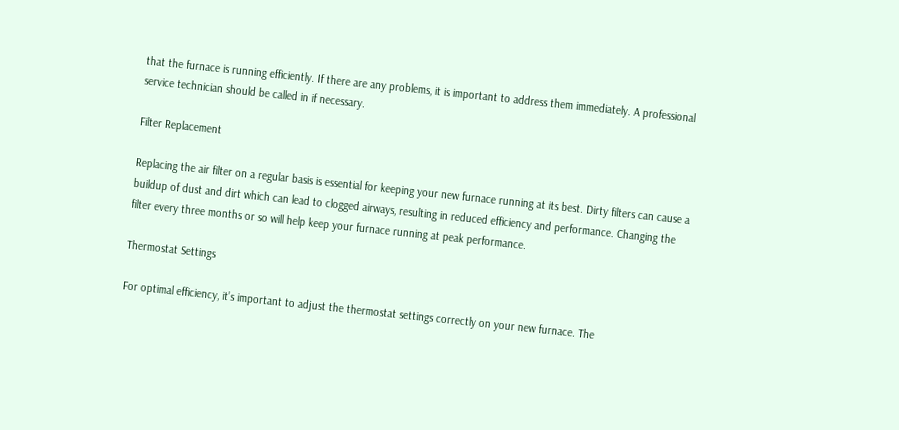that the furnace is running efficiently. If there are any problems, it is important to address them immediately. A professional service technician should be called in if necessary.

Filter Replacement

Replacing the air filter on a regular basis is essential for keeping your new furnace running at its best. Dirty filters can cause a buildup of dust and dirt which can lead to clogged airways, resulting in reduced efficiency and performance. Changing the filter every three months or so will help keep your furnace running at peak performance.

Thermostat Settings

For optimal efficiency, it’s important to adjust the thermostat settings correctly on your new furnace. The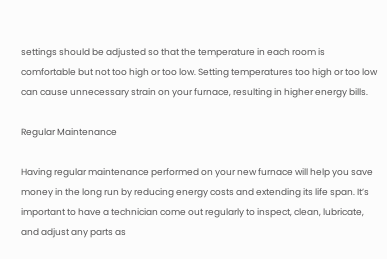settings should be adjusted so that the temperature in each room is comfortable but not too high or too low. Setting temperatures too high or too low can cause unnecessary strain on your furnace, resulting in higher energy bills.

Regular Maintenance

Having regular maintenance performed on your new furnace will help you save money in the long run by reducing energy costs and extending its life span. It’s important to have a technician come out regularly to inspect, clean, lubricate, and adjust any parts as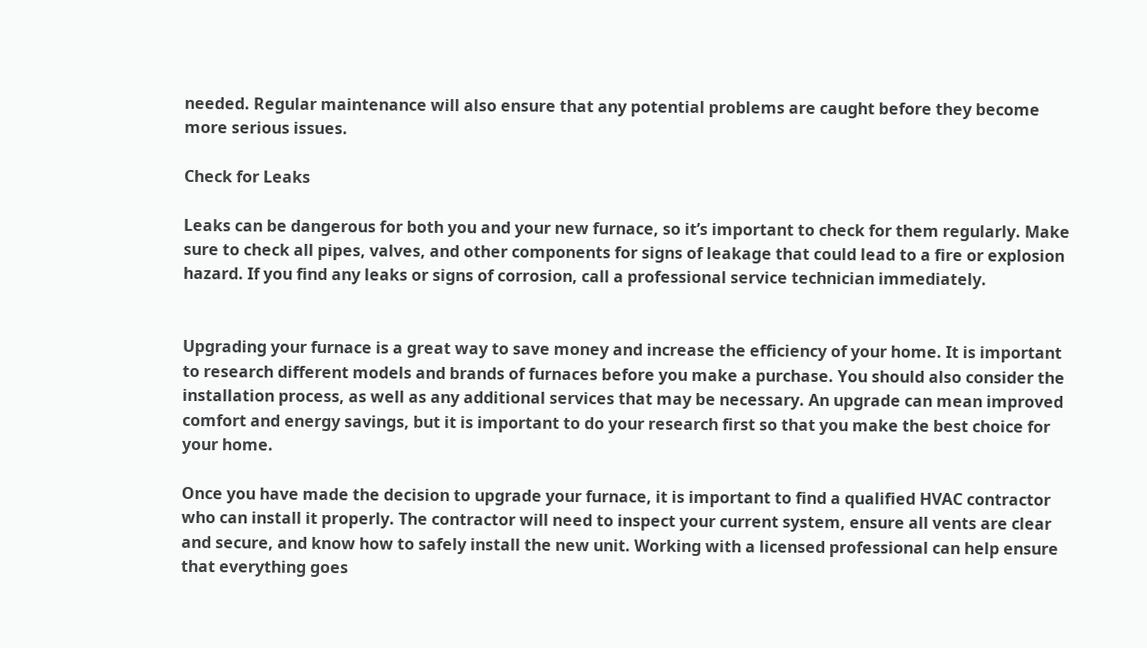needed. Regular maintenance will also ensure that any potential problems are caught before they become more serious issues.

Check for Leaks

Leaks can be dangerous for both you and your new furnace, so it’s important to check for them regularly. Make sure to check all pipes, valves, and other components for signs of leakage that could lead to a fire or explosion hazard. If you find any leaks or signs of corrosion, call a professional service technician immediately.


Upgrading your furnace is a great way to save money and increase the efficiency of your home. It is important to research different models and brands of furnaces before you make a purchase. You should also consider the installation process, as well as any additional services that may be necessary. An upgrade can mean improved comfort and energy savings, but it is important to do your research first so that you make the best choice for your home.

Once you have made the decision to upgrade your furnace, it is important to find a qualified HVAC contractor who can install it properly. The contractor will need to inspect your current system, ensure all vents are clear and secure, and know how to safely install the new unit. Working with a licensed professional can help ensure that everything goes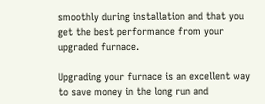smoothly during installation and that you get the best performance from your upgraded furnace.

Upgrading your furnace is an excellent way to save money in the long run and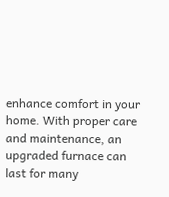enhance comfort in your home. With proper care and maintenance, an upgraded furnace can last for many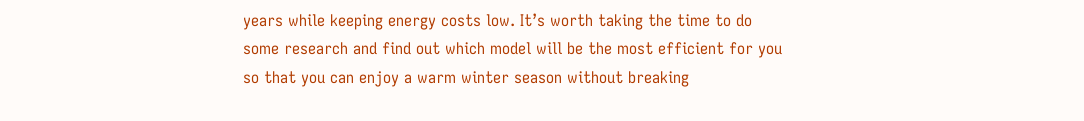years while keeping energy costs low. It’s worth taking the time to do some research and find out which model will be the most efficient for you so that you can enjoy a warm winter season without breaking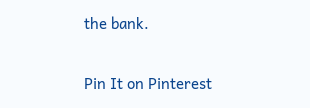the bank.

Pin It on Pinterest